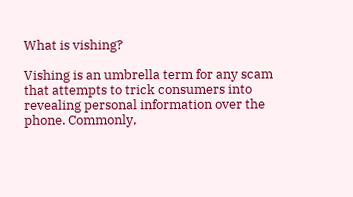What is vishing?

Vishing is an umbrella term for any scam that attempts to trick consumers into revealing personal information over the phone. Commonly,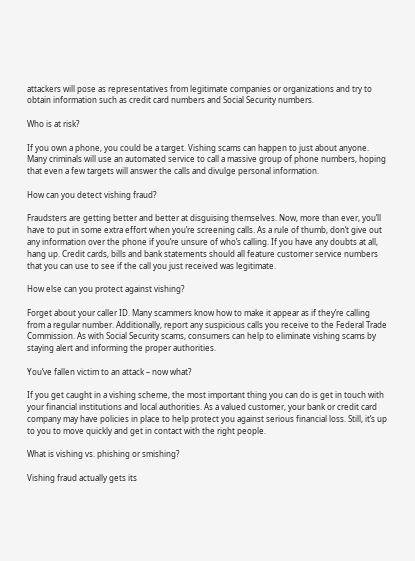attackers will pose as representatives from legitimate companies or organizations and try to obtain information such as credit card numbers and Social Security numbers.

Who is at risk?

If you own a phone, you could be a target. Vishing scams can happen to just about anyone. Many criminals will use an automated service to call a massive group of phone numbers, hoping that even a few targets will answer the calls and divulge personal information.

How can you detect vishing fraud?

Fraudsters are getting better and better at disguising themselves. Now, more than ever, you’ll have to put in some extra effort when you’re screening calls. As a rule of thumb, don’t give out any information over the phone if you’re unsure of who’s calling. If you have any doubts at all, hang up. Credit cards, bills and bank statements should all feature customer service numbers that you can use to see if the call you just received was legitimate.

How else can you protect against vishing?

Forget about your caller ID. Many scammers know how to make it appear as if they’re calling from a regular number. Additionally, report any suspicious calls you receive to the Federal Trade Commission. As with Social Security scams, consumers can help to eliminate vishing scams by staying alert and informing the proper authorities.

You’ve fallen victim to an attack – now what?

If you get caught in a vishing scheme, the most important thing you can do is get in touch with your financial institutions and local authorities. As a valued customer, your bank or credit card company may have policies in place to help protect you against serious financial loss. Still, it’s up to you to move quickly and get in contact with the right people.

What is vishing vs. phishing or smishing?

Vishing fraud actually gets its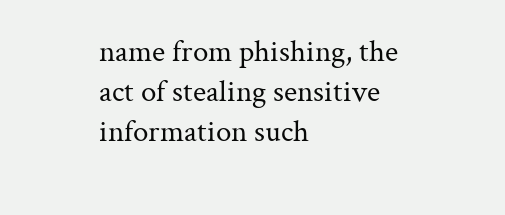name from phishing, the act of stealing sensitive information such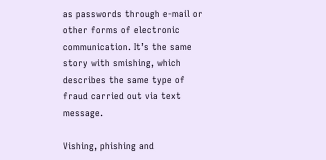as passwords through e-mail or other forms of electronic communication. It’s the same story with smishing, which describes the same type of fraud carried out via text message.

Vishing, phishing and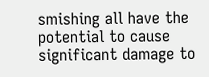smishing all have the potential to cause significant damage to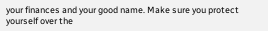your finances and your good name. Make sure you protect yourself over the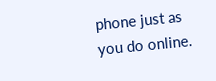phone just as you do online.